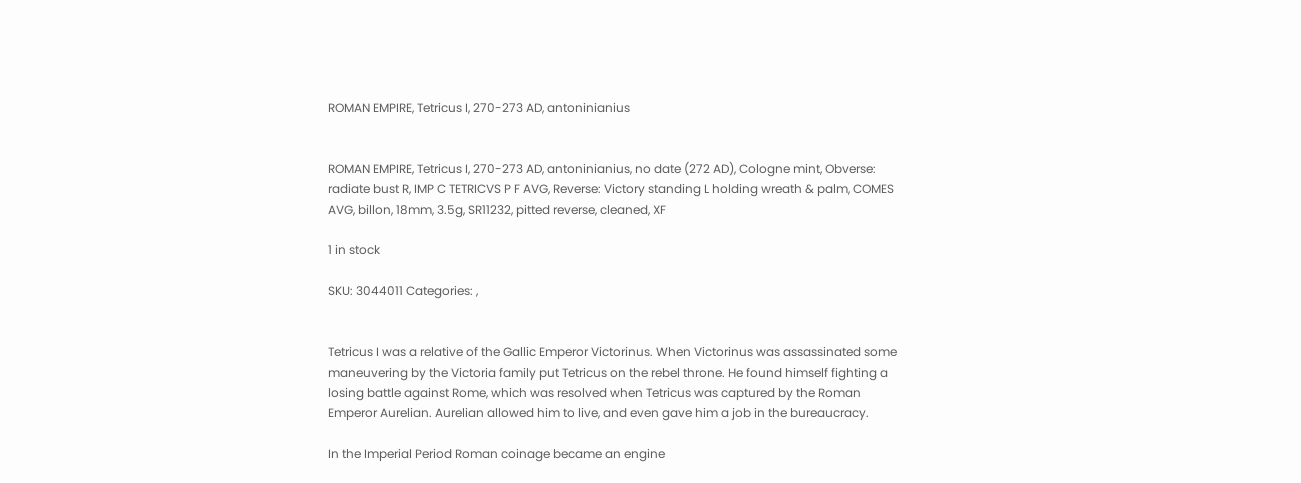ROMAN EMPIRE, Tetricus I, 270-273 AD, antoninianius


ROMAN EMPIRE, Tetricus I, 270-273 AD, antoninianius, no date (272 AD), Cologne mint, Obverse: radiate bust R, IMP C TETRICVS P F AVG, Reverse: Victory standing L holding wreath & palm, COMES AVG, billon, 18mm, 3.5g, SR11232, pitted reverse, cleaned, XF

1 in stock

SKU: 3044011 Categories: ,


Tetricus I was a relative of the Gallic Emperor Victorinus. When Victorinus was assassinated some maneuvering by the Victoria family put Tetricus on the rebel throne. He found himself fighting a losing battle against Rome, which was resolved when Tetricus was captured by the Roman Emperor Aurelian. Aurelian allowed him to live, and even gave him a job in the bureaucracy.

In the Imperial Period Roman coinage became an engine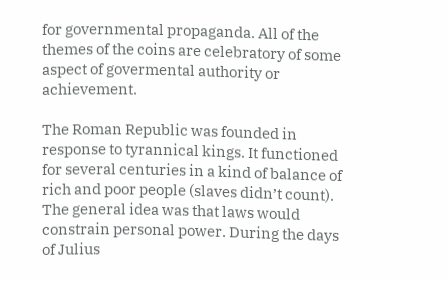for governmental propaganda. All of the themes of the coins are celebratory of some aspect of govermental authority or achievement.

The Roman Republic was founded in response to tyrannical kings. It functioned for several centuries in a kind of balance of rich and poor people (slaves didn’t count). The general idea was that laws would constrain personal power. During the days of Julius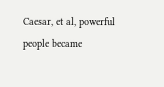Caesar, et al, powerful people became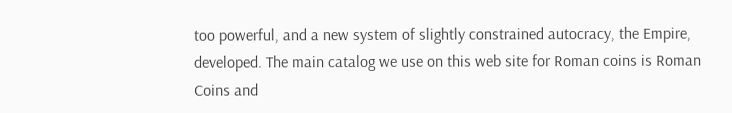too powerful, and a new system of slightly constrained autocracy, the Empire, developed. The main catalog we use on this web site for Roman coins is Roman Coins and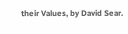their Values, by David Sear.